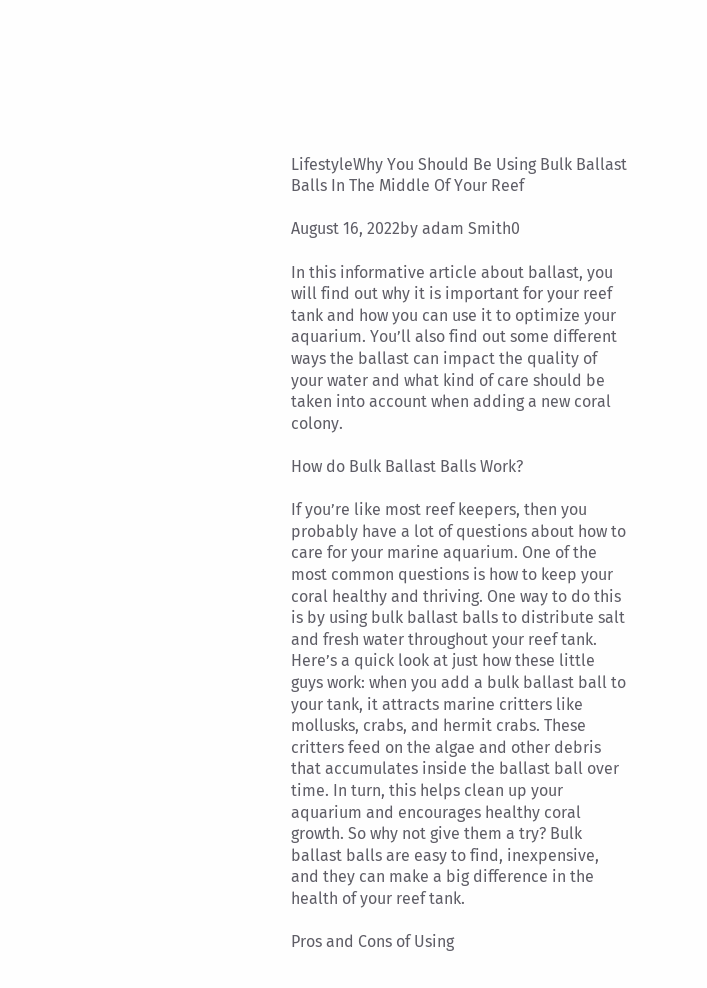LifestyleWhy You Should Be Using Bulk Ballast Balls In The Middle Of Your Reef

August 16, 2022by adam Smith0

In this informative article about ballast, you will find out why it is important for your reef tank and how you can use it to optimize your aquarium. You’ll also find out some different ways the ballast can impact the quality of your water and what kind of care should be taken into account when adding a new coral colony.

How do Bulk Ballast Balls Work?

If you’re like most reef keepers, then you probably have a lot of questions about how to care for your marine aquarium. One of the most common questions is how to keep your coral healthy and thriving. One way to do this is by using bulk ballast balls to distribute salt and fresh water throughout your reef tank. Here’s a quick look at just how these little guys work: when you add a bulk ballast ball to your tank, it attracts marine critters like mollusks, crabs, and hermit crabs. These critters feed on the algae and other debris that accumulates inside the ballast ball over time. In turn, this helps clean up your aquarium and encourages healthy coral growth. So why not give them a try? Bulk ballast balls are easy to find, inexpensive, and they can make a big difference in the health of your reef tank.

Pros and Cons of Using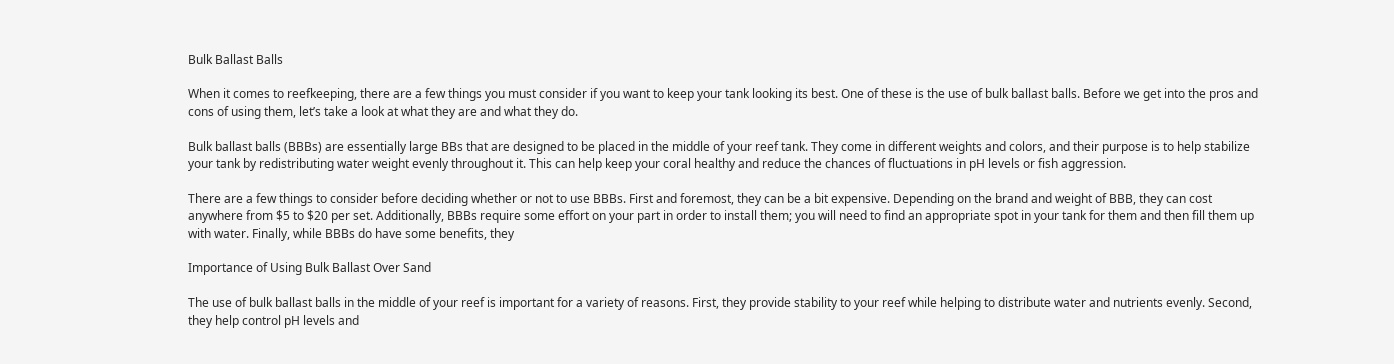Bulk Ballast Balls

When it comes to reefkeeping, there are a few things you must consider if you want to keep your tank looking its best. One of these is the use of bulk ballast balls. Before we get into the pros and cons of using them, let’s take a look at what they are and what they do.

Bulk ballast balls (BBBs) are essentially large BBs that are designed to be placed in the middle of your reef tank. They come in different weights and colors, and their purpose is to help stabilize your tank by redistributing water weight evenly throughout it. This can help keep your coral healthy and reduce the chances of fluctuations in pH levels or fish aggression.

There are a few things to consider before deciding whether or not to use BBBs. First and foremost, they can be a bit expensive. Depending on the brand and weight of BBB, they can cost anywhere from $5 to $20 per set. Additionally, BBBs require some effort on your part in order to install them; you will need to find an appropriate spot in your tank for them and then fill them up with water. Finally, while BBBs do have some benefits, they

Importance of Using Bulk Ballast Over Sand

The use of bulk ballast balls in the middle of your reef is important for a variety of reasons. First, they provide stability to your reef while helping to distribute water and nutrients evenly. Second, they help control pH levels and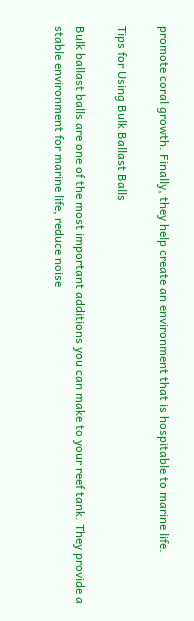promote coral growth. Finally, they help create an environment that is hospitable to marine life.

Tips for Using Bulk Ballast Balls

Bulk ballast balls are one of the most important additions you can make to your reef tank. They provide a stable environment for marine life, reduce noise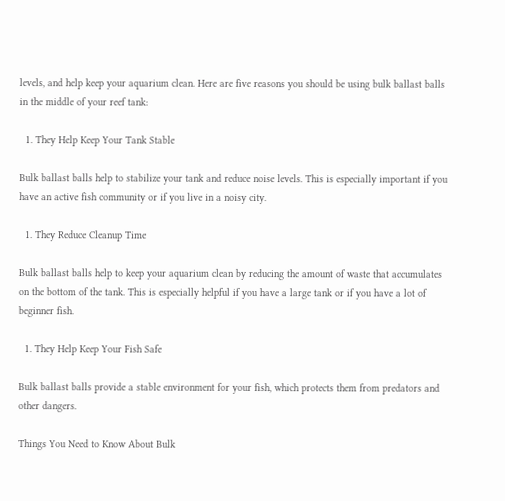levels, and help keep your aquarium clean. Here are five reasons you should be using bulk ballast balls in the middle of your reef tank:

  1. They Help Keep Your Tank Stable

Bulk ballast balls help to stabilize your tank and reduce noise levels. This is especially important if you have an active fish community or if you live in a noisy city.

  1. They Reduce Cleanup Time

Bulk ballast balls help to keep your aquarium clean by reducing the amount of waste that accumulates on the bottom of the tank. This is especially helpful if you have a large tank or if you have a lot of beginner fish.

  1. They Help Keep Your Fish Safe

Bulk ballast balls provide a stable environment for your fish, which protects them from predators and other dangers.

Things You Need to Know About Bulk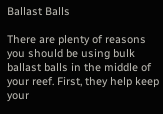Ballast Balls

There are plenty of reasons you should be using bulk ballast balls in the middle of your reef. First, they help keep your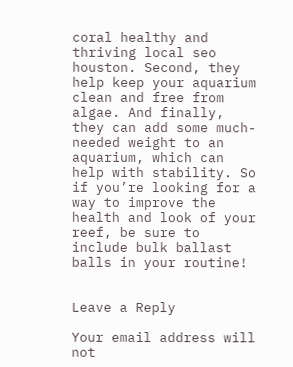coral healthy and thriving local seo houston. Second, they help keep your aquarium clean and free from algae. And finally, they can add some much-needed weight to an aquarium, which can help with stability. So if you’re looking for a way to improve the health and look of your reef, be sure to include bulk ballast balls in your routine!


Leave a Reply

Your email address will not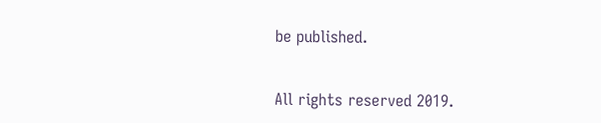be published.


All rights reserved 2019.